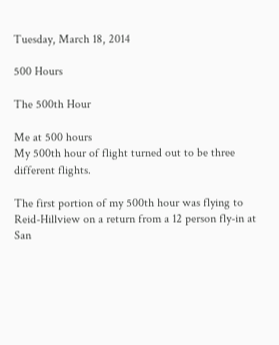Tuesday, March 18, 2014

500 Hours

The 500th Hour

Me at 500 hours
My 500th hour of flight turned out to be three different flights.

The first portion of my 500th hour was flying to Reid-Hillview on a return from a 12 person fly-in at San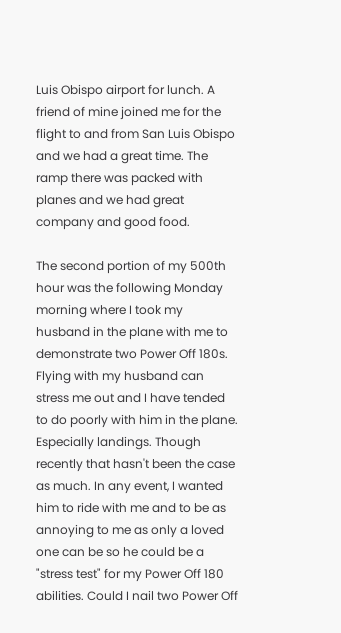Luis Obispo airport for lunch. A friend of mine joined me for the flight to and from San Luis Obispo and we had a great time. The ramp there was packed with planes and we had great company and good food.

The second portion of my 500th hour was the following Monday morning where I took my husband in the plane with me to demonstrate two Power Off 180s. Flying with my husband can stress me out and I have tended to do poorly with him in the plane. Especially landings. Though recently that hasn't been the case as much. In any event, I wanted him to ride with me and to be as annoying to me as only a loved one can be so he could be a "stress test" for my Power Off 180 abilities. Could I nail two Power Off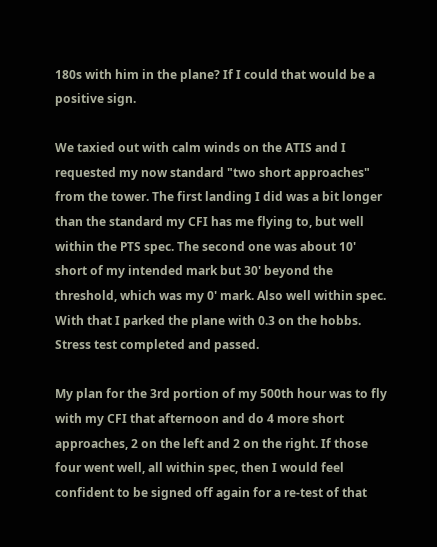180s with him in the plane? If I could that would be a positive sign.

We taxied out with calm winds on the ATIS and I requested my now standard "two short approaches" from the tower. The first landing I did was a bit longer than the standard my CFI has me flying to, but well within the PTS spec. The second one was about 10' short of my intended mark but 30' beyond the threshold, which was my 0' mark. Also well within spec. With that I parked the plane with 0.3 on the hobbs. Stress test completed and passed.

My plan for the 3rd portion of my 500th hour was to fly with my CFI that afternoon and do 4 more short approaches, 2 on the left and 2 on the right. If those four went well, all within spec, then I would feel confident to be signed off again for a re-test of that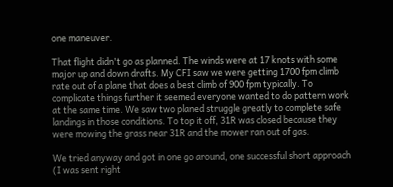one maneuver.

That flight didn't go as planned. The winds were at 17 knots with some major up and down drafts. My CFI saw we were getting 1700 fpm climb rate out of a plane that does a best climb of 900 fpm typically. To complicate things further it seemed everyone wanted to do pattern work at the same time. We saw two planed struggle greatly to complete safe landings in those conditions. To top it off, 31R was closed because they were mowing the grass near 31R and the mower ran out of gas.

We tried anyway and got in one go around, one successful short approach (I was sent right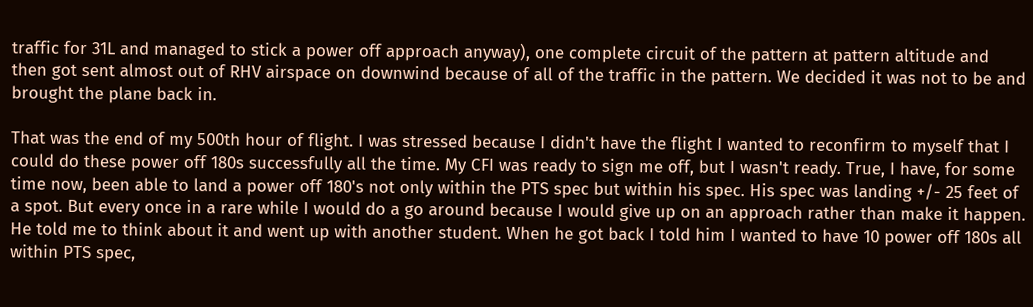traffic for 31L and managed to stick a power off approach anyway), one complete circuit of the pattern at pattern altitude and then got sent almost out of RHV airspace on downwind because of all of the traffic in the pattern. We decided it was not to be and brought the plane back in.

That was the end of my 500th hour of flight. I was stressed because I didn't have the flight I wanted to reconfirm to myself that I could do these power off 180s successfully all the time. My CFI was ready to sign me off, but I wasn't ready. True, I have, for some time now, been able to land a power off 180's not only within the PTS spec but within his spec. His spec was landing +/- 25 feet of a spot. But every once in a rare while I would do a go around because I would give up on an approach rather than make it happen. He told me to think about it and went up with another student. When he got back I told him I wanted to have 10 power off 180s all within PTS spec,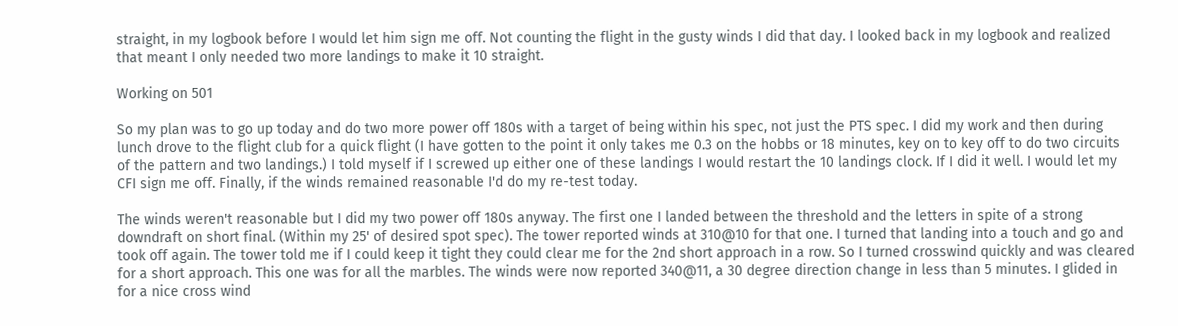straight, in my logbook before I would let him sign me off. Not counting the flight in the gusty winds I did that day. I looked back in my logbook and realized that meant I only needed two more landings to make it 10 straight.

Working on 501

So my plan was to go up today and do two more power off 180s with a target of being within his spec, not just the PTS spec. I did my work and then during lunch drove to the flight club for a quick flight (I have gotten to the point it only takes me 0.3 on the hobbs or 18 minutes, key on to key off to do two circuits of the pattern and two landings.) I told myself if I screwed up either one of these landings I would restart the 10 landings clock. If I did it well. I would let my CFI sign me off. Finally, if the winds remained reasonable I'd do my re-test today.

The winds weren't reasonable but I did my two power off 180s anyway. The first one I landed between the threshold and the letters in spite of a strong downdraft on short final. (Within my 25' of desired spot spec). The tower reported winds at 310@10 for that one. I turned that landing into a touch and go and took off again. The tower told me if I could keep it tight they could clear me for the 2nd short approach in a row. So I turned crosswind quickly and was cleared for a short approach. This one was for all the marbles. The winds were now reported 340@11, a 30 degree direction change in less than 5 minutes. I glided in for a nice cross wind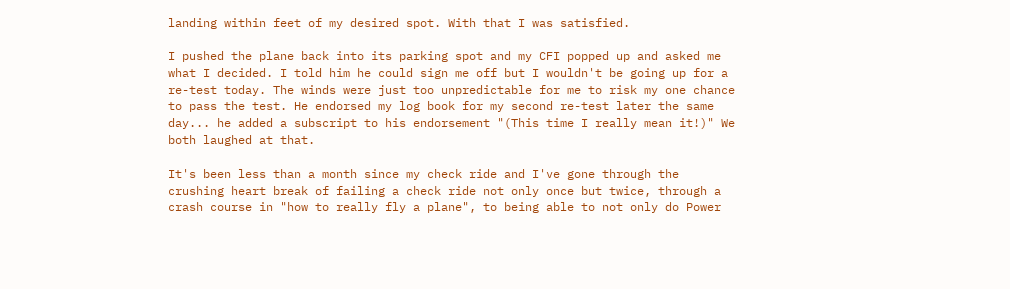landing within feet of my desired spot. With that I was satisfied.

I pushed the plane back into its parking spot and my CFI popped up and asked me what I decided. I told him he could sign me off but I wouldn't be going up for a re-test today. The winds were just too unpredictable for me to risk my one chance to pass the test. He endorsed my log book for my second re-test later the same day... he added a subscript to his endorsement "(This time I really mean it!)" We both laughed at that.

It's been less than a month since my check ride and I've gone through the crushing heart break of failing a check ride not only once but twice, through a crash course in "how to really fly a plane", to being able to not only do Power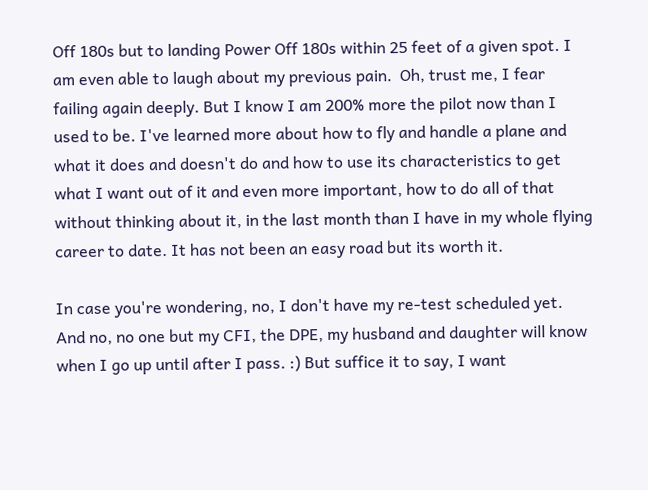Off 180s but to landing Power Off 180s within 25 feet of a given spot. I am even able to laugh about my previous pain.  Oh, trust me, I fear failing again deeply. But I know I am 200% more the pilot now than I used to be. I've learned more about how to fly and handle a plane and what it does and doesn't do and how to use its characteristics to get what I want out of it and even more important, how to do all of that without thinking about it, in the last month than I have in my whole flying career to date. It has not been an easy road but its worth it.

In case you're wondering, no, I don't have my re-test scheduled yet. And no, no one but my CFI, the DPE, my husband and daughter will know when I go up until after I pass. :) But suffice it to say, I want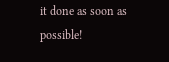it done as soon as possible!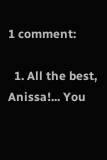1 comment:

  1. All the best, Anissa!... You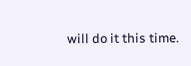will do it this time.